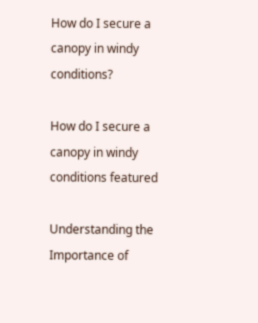How do I secure a canopy in windy conditions?

How do I secure a canopy in windy conditions featured

Understanding the Importance of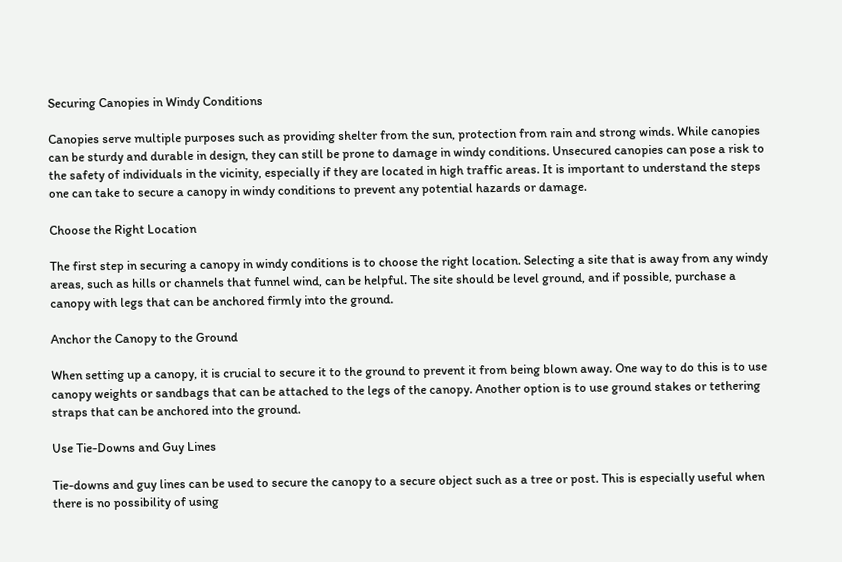Securing Canopies in Windy Conditions

Canopies serve multiple purposes such as providing shelter from the sun, protection from rain and strong winds. While canopies can be sturdy and durable in design, they can still be prone to damage in windy conditions. Unsecured canopies can pose a risk to the safety of individuals in the vicinity, especially if they are located in high traffic areas. It is important to understand the steps one can take to secure a canopy in windy conditions to prevent any potential hazards or damage.

Choose the Right Location

The first step in securing a canopy in windy conditions is to choose the right location. Selecting a site that is away from any windy areas, such as hills or channels that funnel wind, can be helpful. The site should be level ground, and if possible, purchase a canopy with legs that can be anchored firmly into the ground.

Anchor the Canopy to the Ground

When setting up a canopy, it is crucial to secure it to the ground to prevent it from being blown away. One way to do this is to use canopy weights or sandbags that can be attached to the legs of the canopy. Another option is to use ground stakes or tethering straps that can be anchored into the ground.

Use Tie-Downs and Guy Lines

Tie-downs and guy lines can be used to secure the canopy to a secure object such as a tree or post. This is especially useful when there is no possibility of using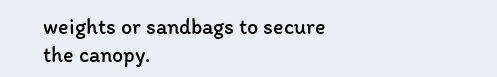weights or sandbags to secure the canopy.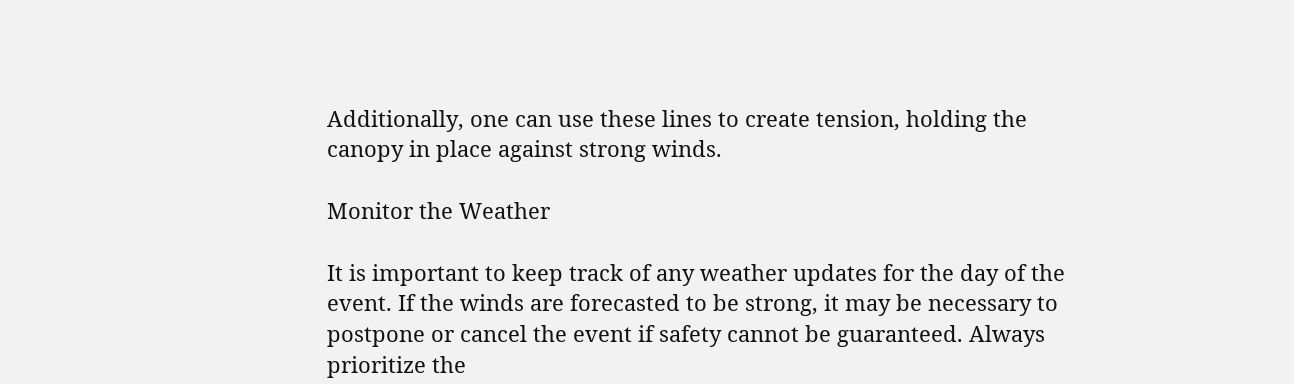Additionally, one can use these lines to create tension, holding the canopy in place against strong winds.

Monitor the Weather

It is important to keep track of any weather updates for the day of the event. If the winds are forecasted to be strong, it may be necessary to postpone or cancel the event if safety cannot be guaranteed. Always prioritize the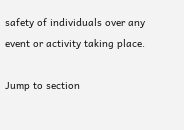safety of individuals over any event or activity taking place.

Jump to section